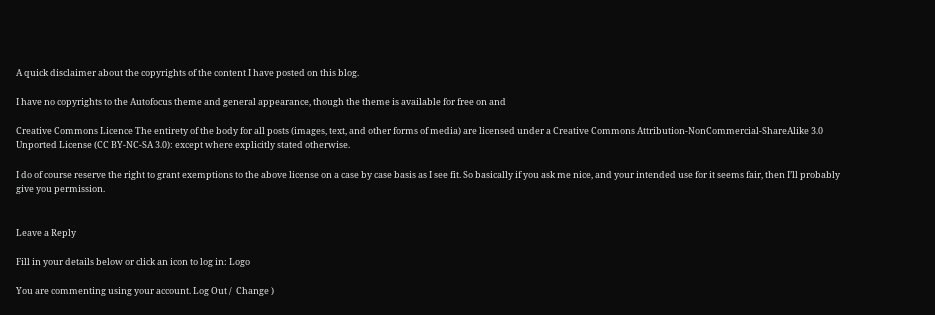A quick disclaimer about the copyrights of the content I have posted on this blog.

I have no copyrights to the Autofocus theme and general appearance, though the theme is available for free on and

Creative Commons Licence The entirety of the body for all posts (images, text, and other forms of media) are licensed under a Creative Commons Attribution-NonCommercial-ShareAlike 3.0 Unported License (CC BY-NC-SA 3.0): except where explicitly stated otherwise.

I do of course reserve the right to grant exemptions to the above license on a case by case basis as I see fit. So basically if you ask me nice, and your intended use for it seems fair, then I’ll probably give you permission.


Leave a Reply

Fill in your details below or click an icon to log in: Logo

You are commenting using your account. Log Out /  Change )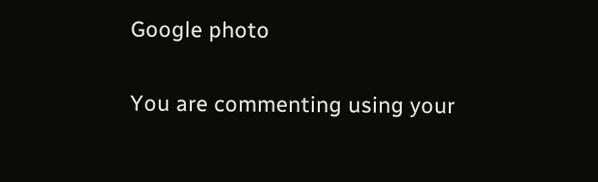Google photo

You are commenting using your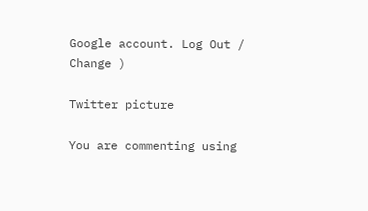Google account. Log Out /  Change )

Twitter picture

You are commenting using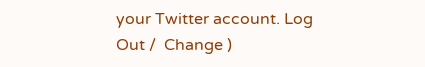your Twitter account. Log Out /  Change )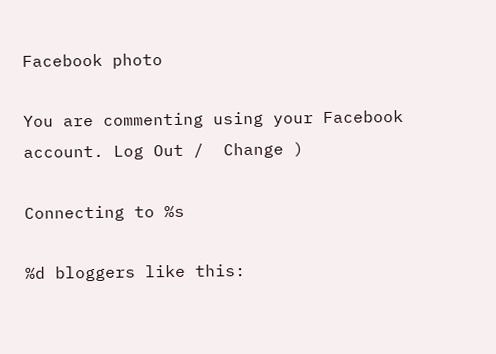Facebook photo

You are commenting using your Facebook account. Log Out /  Change )

Connecting to %s

%d bloggers like this: